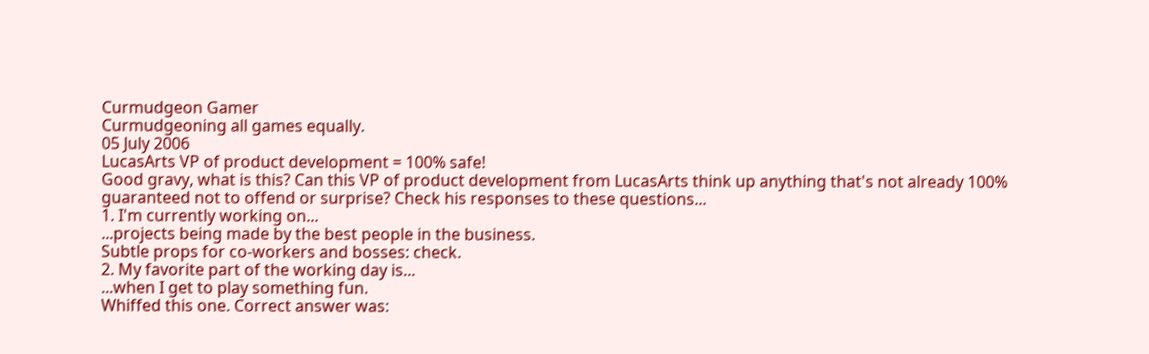Curmudgeon Gamer
Curmudgeoning all games equally.
05 July 2006
LucasArts VP of product development = 100% safe!
Good gravy, what is this? Can this VP of product development from LucasArts think up anything that's not already 100% guaranteed not to offend or surprise? Check his responses to these questions...
1. I'm currently working on...
...projects being made by the best people in the business.
Subtle props for co-workers and bosses: check.
2. My favorite part of the working day is...
...when I get to play something fun.
Whiffed this one. Correct answer was: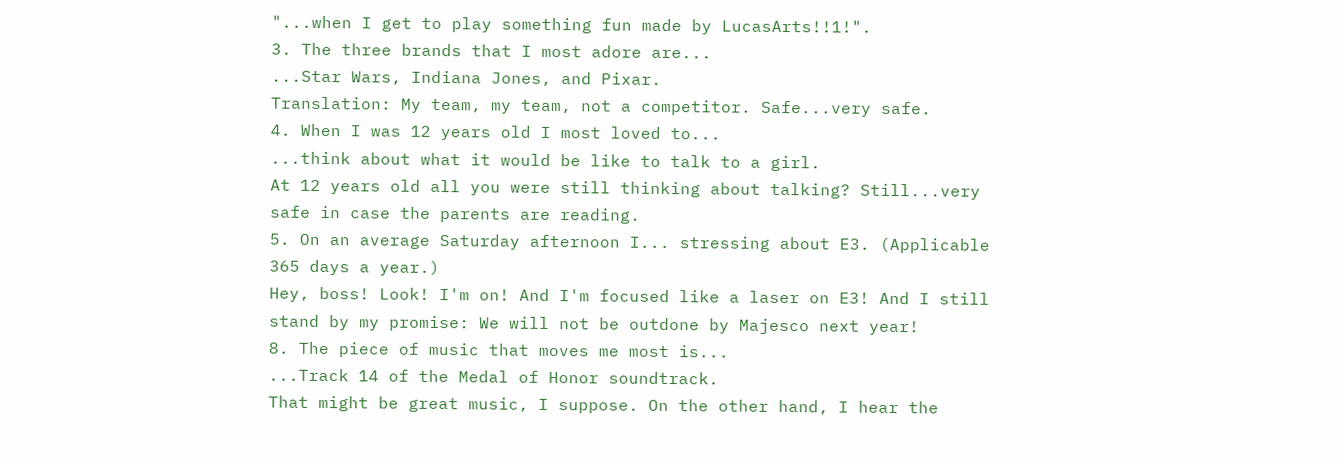"...when I get to play something fun made by LucasArts!!1!".
3. The three brands that I most adore are...
...Star Wars, Indiana Jones, and Pixar.
Translation: My team, my team, not a competitor. Safe...very safe.
4. When I was 12 years old I most loved to...
...think about what it would be like to talk to a girl.
At 12 years old all you were still thinking about talking? Still...very safe in case the parents are reading.
5. On an average Saturday afternoon I... stressing about E3. (Applicable 365 days a year.)
Hey, boss! Look! I'm on! And I'm focused like a laser on E3! And I still stand by my promise: We will not be outdone by Majesco next year!
8. The piece of music that moves me most is...
...Track 14 of the Medal of Honor soundtrack.
That might be great music, I suppose. On the other hand, I hear the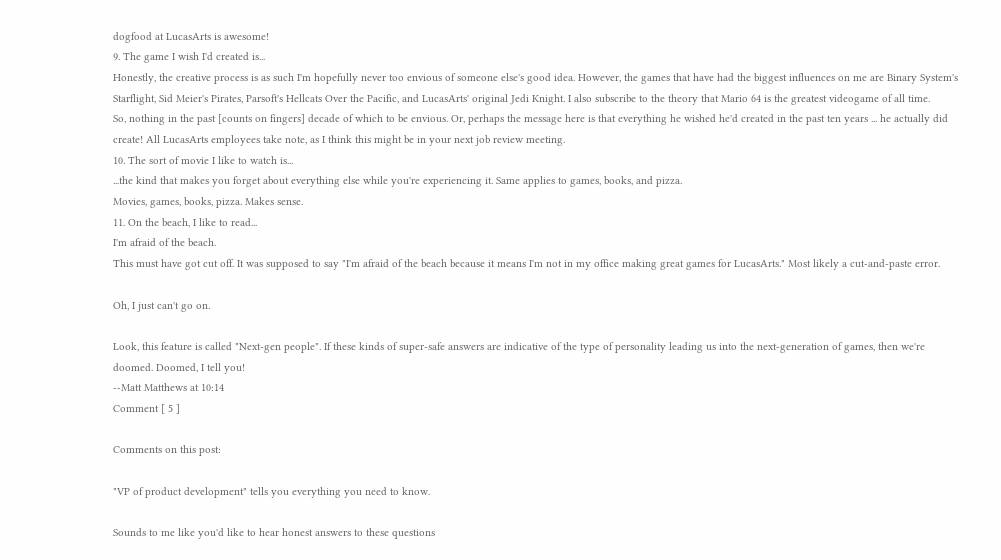dogfood at LucasArts is awesome!
9. The game I wish I'd created is...
Honestly, the creative process is as such I'm hopefully never too envious of someone else's good idea. However, the games that have had the biggest influences on me are Binary System's Starflight, Sid Meier's Pirates, Parsoft's Hellcats Over the Pacific, and LucasArts' original Jedi Knight. I also subscribe to the theory that Mario 64 is the greatest videogame of all time.
So, nothing in the past [counts on fingers] decade of which to be envious. Or, perhaps the message here is that everything he wished he'd created in the past ten years ... he actually did create! All LucasArts employees take note, as I think this might be in your next job review meeting.
10. The sort of movie I like to watch is...
...the kind that makes you forget about everything else while you're experiencing it. Same applies to games, books, and pizza.
Movies, games, books, pizza. Makes sense.
11. On the beach, I like to read...
I'm afraid of the beach.
This must have got cut off. It was supposed to say "I'm afraid of the beach because it means I'm not in my office making great games for LucasArts." Most likely a cut-and-paste error.

Oh, I just can't go on.

Look, this feature is called "Next-gen people". If these kinds of super-safe answers are indicative of the type of personality leading us into the next-generation of games, then we're doomed. Doomed, I tell you!
--Matt Matthews at 10:14
Comment [ 5 ]

Comments on this post:

"VP of product development" tells you everything you need to know.

Sounds to me like you'd like to hear honest answers to these questions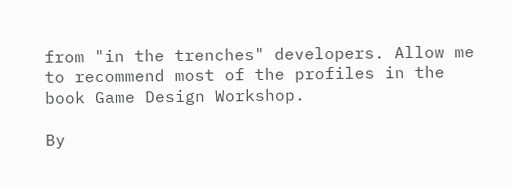from "in the trenches" developers. Allow me to recommend most of the profiles in the book Game Design Workshop.

By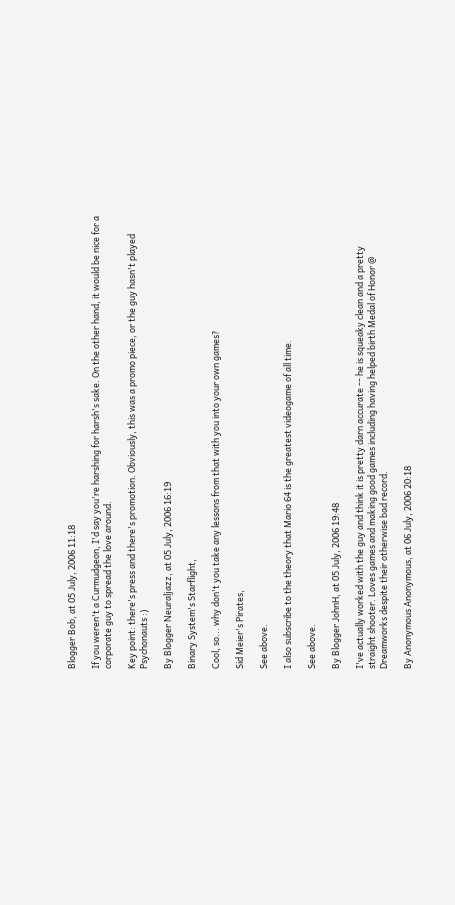Blogger Bob, at 05 July, 2006 11:18

If you weren't a Curmudgeon, I'd say you're harshing for harsh's sake. On the other hand, it would be nice for a corporate guy to spread the love around.

Key point: there's press and there's promotion. Obviously, this was a promo piece, or the guy hasn't played Psychonauts :)

By Blogger Neuraljazz, at 05 July, 2006 16:19

Binary System's Starflight,

Cool, so... why don't you take any lessons from that with you into your own games?

Sid Meier's Pirates,

See above.

I also subscribe to the theory that Mario 64 is the greatest videogame of all time.

See above.

By Blogger JohnH, at 05 July, 2006 19:48

I've actually worked with the guy and think it is pretty darn accurate -- he is squeaky clean and a pretty straight shooter. Loves games and making good games including having helped birth Medal of Honor @ Dreamworks despite their otherwise bad record.

By Anonymous Anonymous, at 06 July, 2006 20:18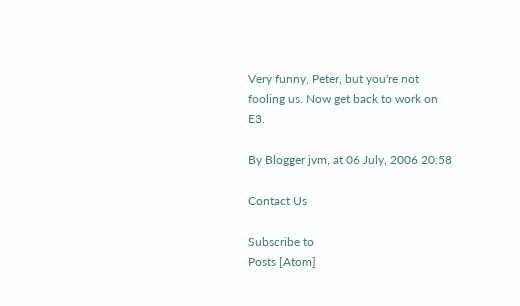Very funny, Peter, but you're not fooling us. Now get back to work on E3.

By Blogger jvm, at 06 July, 2006 20:58

Contact Us

Subscribe to
Posts [Atom]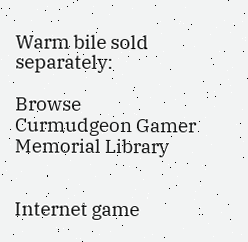Warm bile sold separately:

Browse Curmudgeon Gamer Memorial Library


Internet game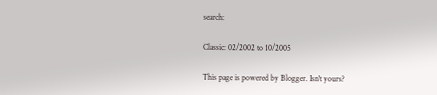search:

Classic: 02/2002 to 10/2005

This page is powered by Blogger. Isn't yours?